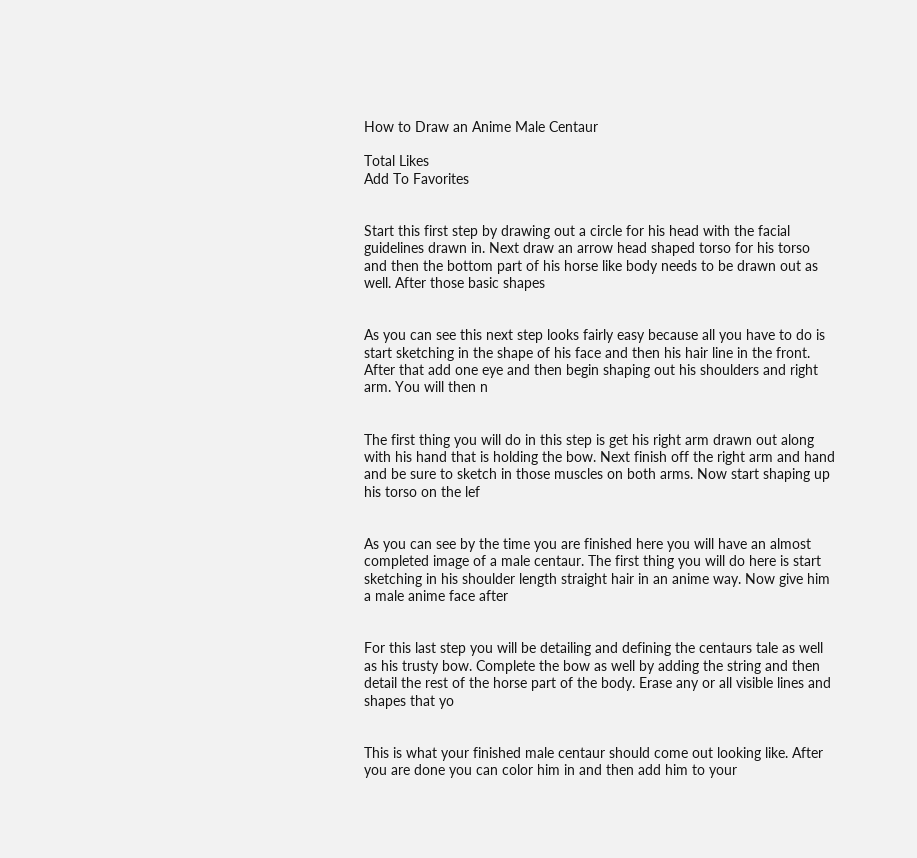How to Draw an Anime Male Centaur

Total Likes
Add To Favorites


Start this first step by drawing out a circle for his head with the facial guidelines drawn in. Next draw an arrow head shaped torso for his torso and then the bottom part of his horse like body needs to be drawn out as well. After those basic shapes


As you can see this next step looks fairly easy because all you have to do is start sketching in the shape of his face and then his hair line in the front. After that add one eye and then begin shaping out his shoulders and right arm. You will then n


The first thing you will do in this step is get his right arm drawn out along with his hand that is holding the bow. Next finish off the right arm and hand and be sure to sketch in those muscles on both arms. Now start shaping up his torso on the lef


As you can see by the time you are finished here you will have an almost completed image of a male centaur. The first thing you will do here is start sketching in his shoulder length straight hair in an anime way. Now give him a male anime face after


For this last step you will be detailing and defining the centaurs tale as well as his trusty bow. Complete the bow as well by adding the string and then detail the rest of the horse part of the body. Erase any or all visible lines and shapes that yo


This is what your finished male centaur should come out looking like. After you are done you can color him in and then add him to your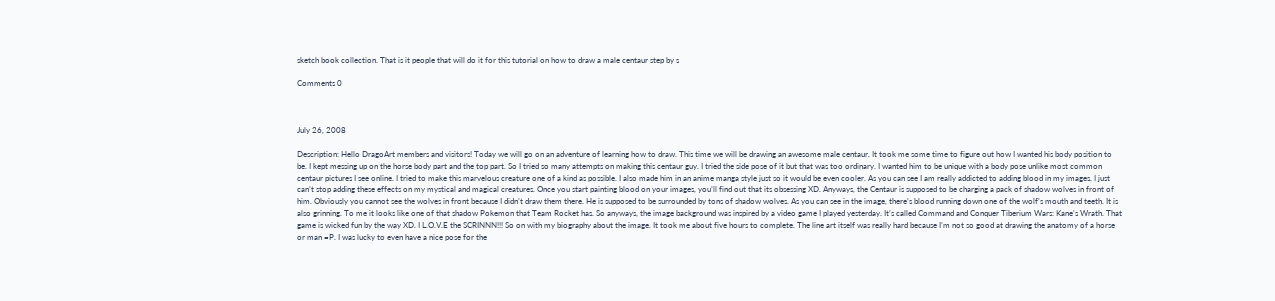sketch book collection. That is it people that will do it for this tutorial on how to draw a male centaur step by s

Comments 0



July 26, 2008

Description: Hello DragoArt members and visitors! Today we will go on an adventure of learning how to draw. This time we will be drawing an awesome male centaur. It took me some time to figure out how I wanted his body position to be. I kept messing up on the horse body part and the top part. So I tried so many attempts on making this centaur guy. I tried the side pose of it but that was too ordinary. I wanted him to be unique with a body pose unlike most common centaur pictures I see online. I tried to make this marvelous creature one of a kind as possible. I also made him in an anime manga style just so it would be even cooler. As you can see I am really addicted to adding blood in my images. I just can’t stop adding these effects on my mystical and magical creatures. Once you start painting blood on your images, you’ll find out that its obsessing XD. Anyways, the Centaur is supposed to be charging a pack of shadow wolves in front of him. Obviously you cannot see the wolves in front because I didn’t draw them there. He is supposed to be surrounded by tons of shadow wolves. As you can see in the image, there’s blood running down one of the wolf’s mouth and teeth. It is also grinning. To me it looks like one of that shadow Pokemon that Team Rocket has. So anyways, the image background was inspired by a video game I played yesterday. It’s called Command and Conquer Tiberium Wars: Kane’s Wrath. That game is wicked fun by the way XD. I L.O.V.E the SCRINNN!!! So on with my biography about the image. It took me about five hours to complete. The line art itself was really hard because I’m not so good at drawing the anatomy of a horse or man =P. I was lucky to even have a nice pose for the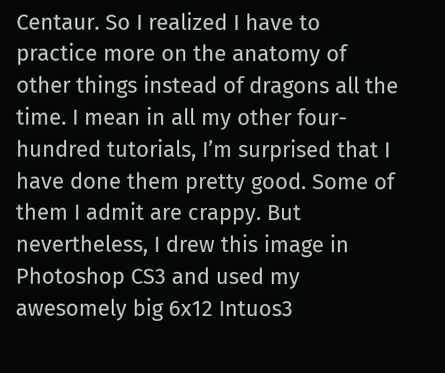Centaur. So I realized I have to practice more on the anatomy of other things instead of dragons all the time. I mean in all my other four-hundred tutorials, I’m surprised that I have done them pretty good. Some of them I admit are crappy. But nevertheless, I drew this image in Photoshop CS3 and used my awesomely big 6x12 Intuos3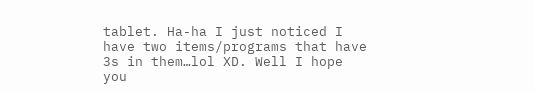tablet. Ha-ha I just noticed I have two items/programs that have 3s in them…lol XD. Well I hope you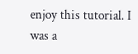enjoy this tutorial. I was a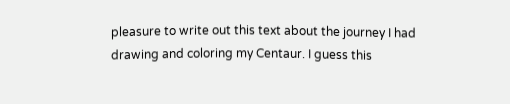pleasure to write out this text about the journey I had drawing and coloring my Centaur. I guess this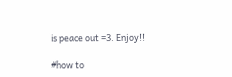is peace out =3. Enjoy!!

#how to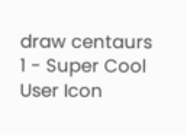draw centaurs
1 - Super Cool
User Icon